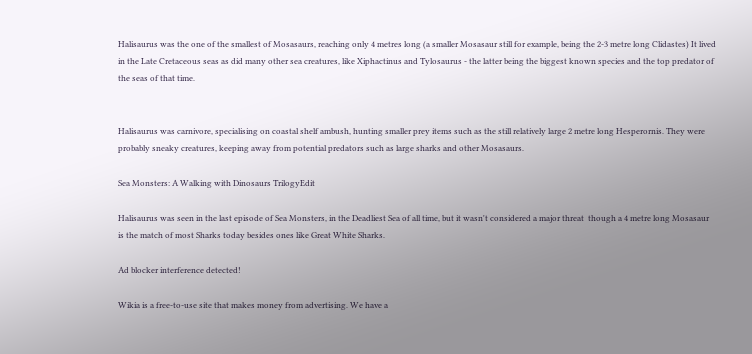Halisaurus was the one of the smallest of Mosasaurs, reaching only 4 metres long (a smaller Mosasaur still for example, being the 2-3 metre long Clidastes) It lived in the Late Cretaceous seas as did many other sea creatures, like Xiphactinus and Tylosaurus - the latter being the biggest known species and the top predator of the seas of that time.


Halisaurus was carnivore, specialising on coastal shelf ambush, hunting smaller prey items such as the still relatively large 2 metre long Hesperornis. They were probably sneaky creatures, keeping away from potential predators such as large sharks and other Mosasaurs.

Sea Monsters: A Walking with Dinosaurs TrilogyEdit

Halisaurus was seen in the last episode of Sea Monsters, in the Deadliest Sea of all time, but it wasn't considered a major threat  though a 4 metre long Mosasaur is the match of most Sharks today besides ones like Great White Sharks.

Ad blocker interference detected!

Wikia is a free-to-use site that makes money from advertising. We have a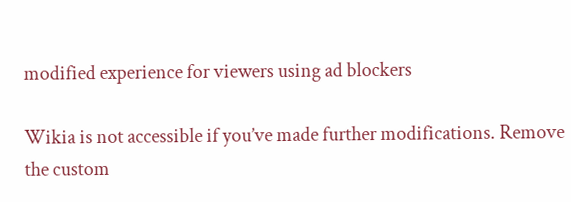modified experience for viewers using ad blockers

Wikia is not accessible if you’ve made further modifications. Remove the custom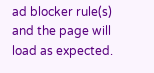ad blocker rule(s) and the page will load as expected.